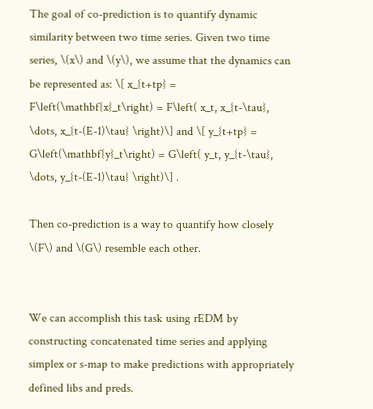The goal of co-prediction is to quantify dynamic similarity between two time series. Given two time series, \(x\) and \(y\), we assume that the dynamics can be represented as: \[ x_{t+tp} = F\left(\mathbf{x}_t\right) = F\left( x_t, x_{t-\tau}, \dots, x_{t-(E-1)\tau} \right)\] and \[ y_{t+tp} = G\left(\mathbf{y}_t\right) = G\left( y_t, y_{t-\tau}, \dots, y_{t-(E-1)\tau} \right)\] .

Then co-prediction is a way to quantify how closely \(F\) and \(G\) resemble each other.


We can accomplish this task using rEDM by constructing concatenated time series and applying simplex or s-map to make predictions with appropriately defined libs and preds.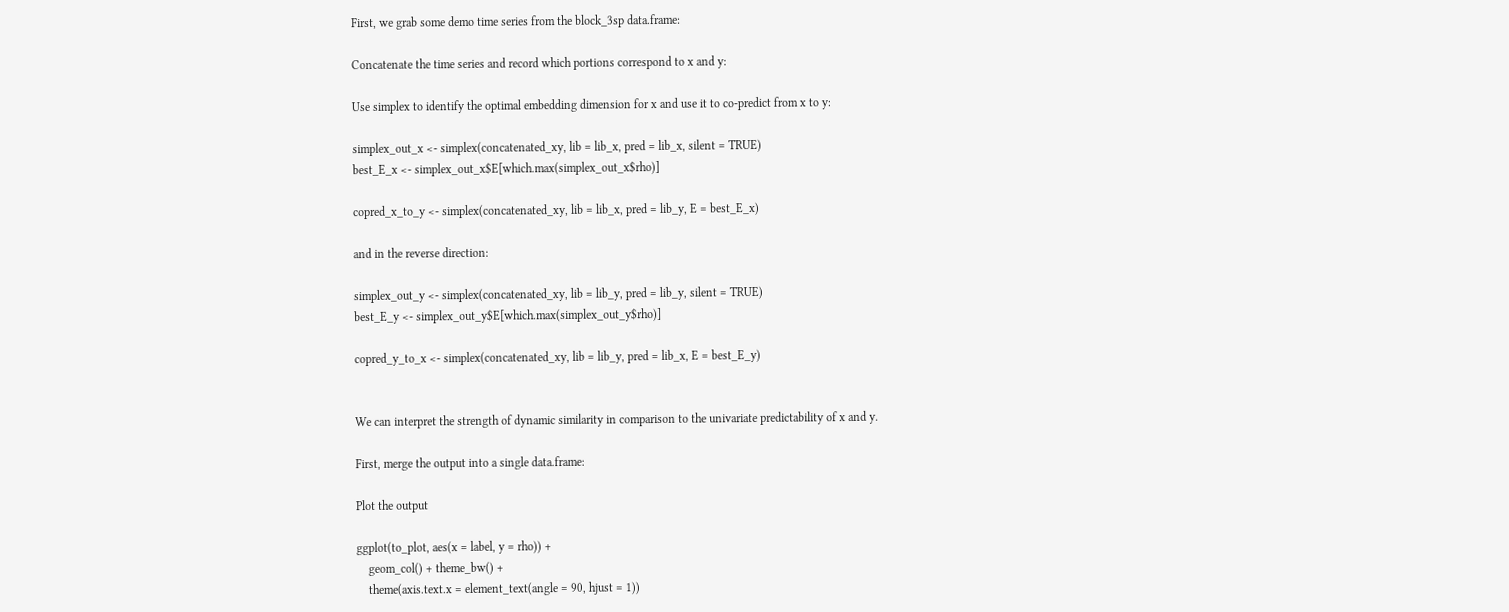First, we grab some demo time series from the block_3sp data.frame:

Concatenate the time series and record which portions correspond to x and y:

Use simplex to identify the optimal embedding dimension for x and use it to co-predict from x to y:

simplex_out_x <- simplex(concatenated_xy, lib = lib_x, pred = lib_x, silent = TRUE)
best_E_x <- simplex_out_x$E[which.max(simplex_out_x$rho)]

copred_x_to_y <- simplex(concatenated_xy, lib = lib_x, pred = lib_y, E = best_E_x)

and in the reverse direction:

simplex_out_y <- simplex(concatenated_xy, lib = lib_y, pred = lib_y, silent = TRUE)
best_E_y <- simplex_out_y$E[which.max(simplex_out_y$rho)]

copred_y_to_x <- simplex(concatenated_xy, lib = lib_y, pred = lib_x, E = best_E_y)


We can interpret the strength of dynamic similarity in comparison to the univariate predictability of x and y.

First, merge the output into a single data.frame:

Plot the output

ggplot(to_plot, aes(x = label, y = rho)) +
    geom_col() + theme_bw() +
    theme(axis.text.x = element_text(angle = 90, hjust = 1))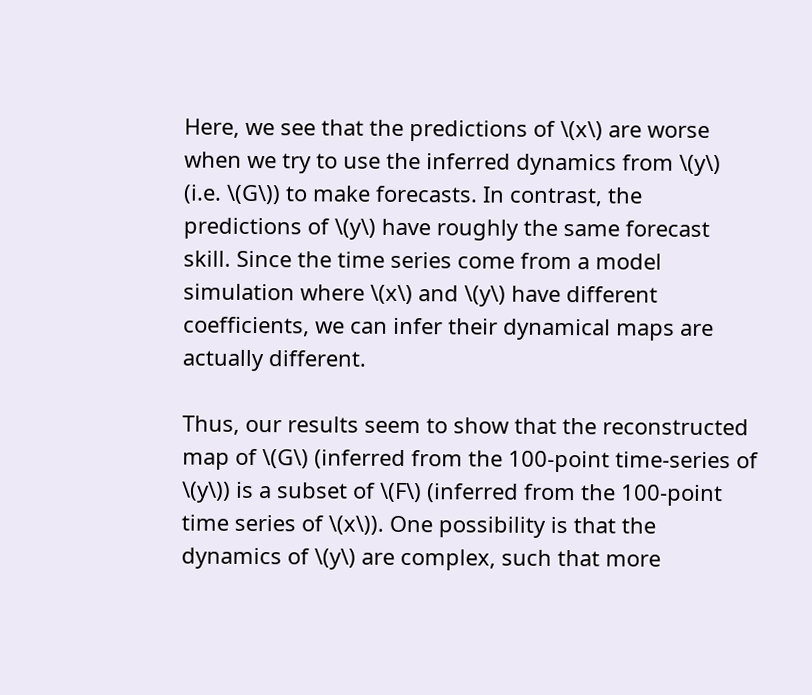Here, we see that the predictions of \(x\) are worse when we try to use the inferred dynamics from \(y\) (i.e. \(G\)) to make forecasts. In contrast, the predictions of \(y\) have roughly the same forecast skill. Since the time series come from a model simulation where \(x\) and \(y\) have different coefficients, we can infer their dynamical maps are actually different.

Thus, our results seem to show that the reconstructed map of \(G\) (inferred from the 100-point time-series of \(y\)) is a subset of \(F\) (inferred from the 100-point time series of \(x\)). One possibility is that the dynamics of \(y\) are complex, such that more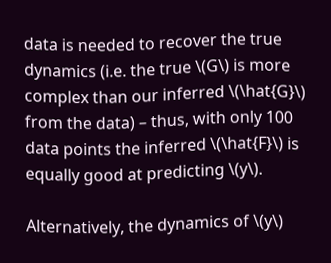data is needed to recover the true dynamics (i.e. the true \(G\) is more complex than our inferred \(\hat{G}\) from the data) – thus, with only 100 data points the inferred \(\hat{F}\) is equally good at predicting \(y\).

Alternatively, the dynamics of \(y\)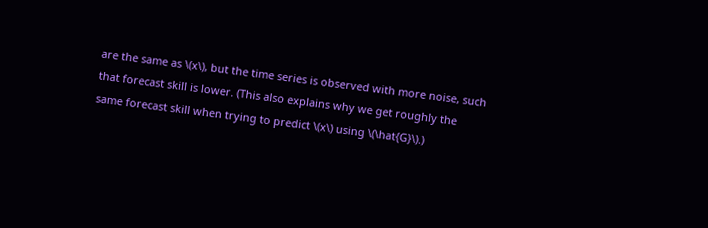are the same as \(x\), but the time series is observed with more noise, such that forecast skill is lower. (This also explains why we get roughly the same forecast skill when trying to predict \(x\) using \(\hat{G}\).)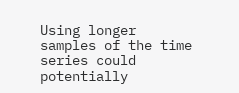Using longer samples of the time series could potentially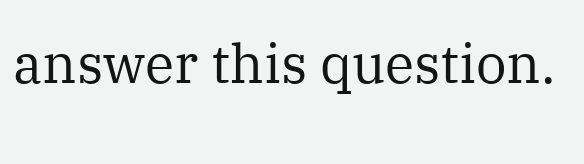answer this question.